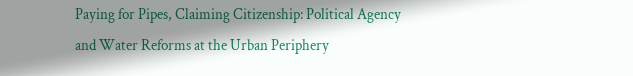Paying for Pipes, Claiming Citizenship: Political Agency and Water Reforms at the Urban Periphery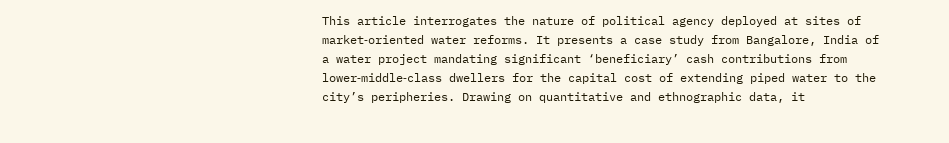This article interrogates the nature of political agency deployed at sites of market‐oriented water reforms. It presents a case study from Bangalore, India of a water project mandating significant ‘beneficiary’ cash contributions from lower‐middle‐class dwellers for the capital cost of extending piped water to the city’s peripheries. Drawing on quantitative and ethnographic data, it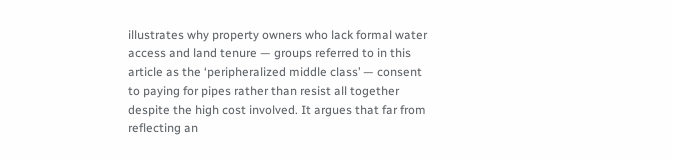illustrates why property owners who lack formal water access and land tenure — groups referred to in this article as the ‘peripheralized middle class’ — consent to paying for pipes rather than resist all together despite the high cost involved. It argues that far from reflecting an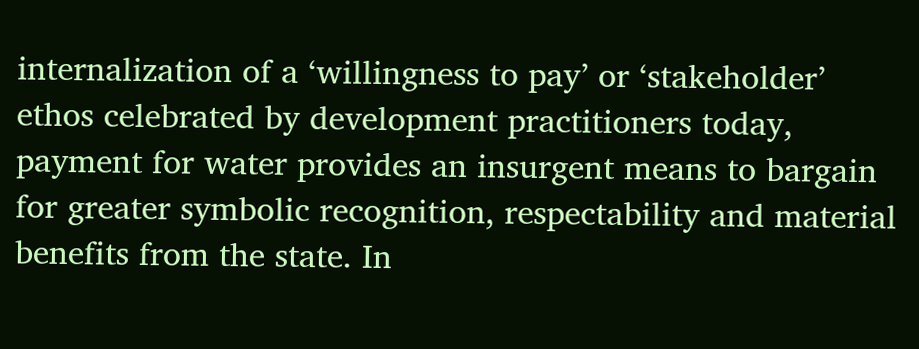internalization of a ‘willingness to pay’ or ‘stakeholder’ ethos celebrated by development practitioners today, payment for water provides an insurgent means to bargain for greater symbolic recognition, respectability and material benefits from the state. In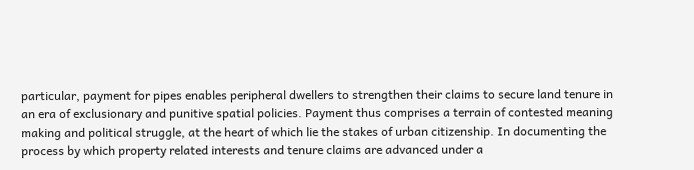particular, payment for pipes enables peripheral dwellers to strengthen their claims to secure land tenure in an era of exclusionary and punitive spatial policies. Payment thus comprises a terrain of contested meaning making and political struggle, at the heart of which lie the stakes of urban citizenship. In documenting the process by which property related interests and tenure claims are advanced under a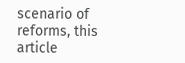scenario of reforms, this article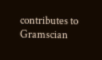contributes to Gramscian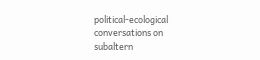political‐ecological conversations on subaltern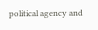political agency and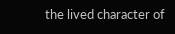the lived character of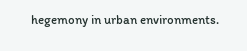hegemony in urban environments.